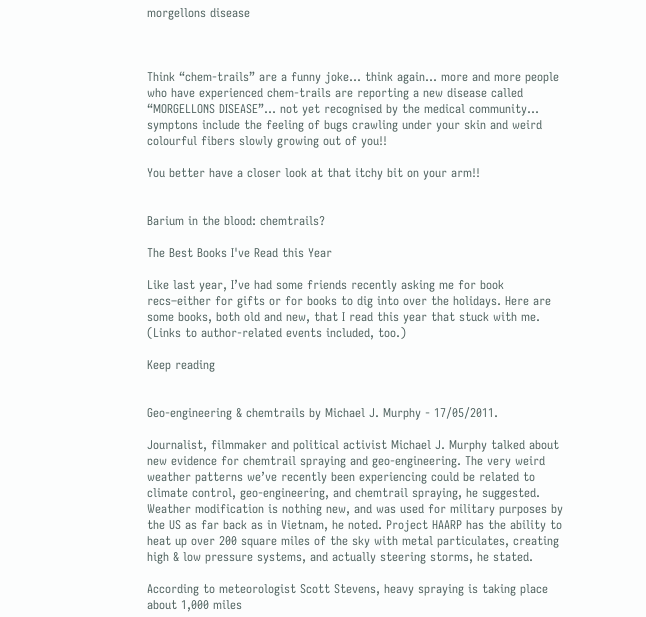morgellons disease



Think “chem-trails” are a funny joke… think again… more and more people who have experienced chem-trails are reporting a new disease called “MORGELLONS DISEASE”… not yet recognised by the medical community… symptons include the feeling of bugs crawling under your skin and weird colourful fibers slowly growing out of you!!

You better have a closer look at that itchy bit on your arm!!


Barium in the blood: chemtrails?

The Best Books I've Read this Year

Like last year, I’ve had some friends recently asking me for book recs–either for gifts or for books to dig into over the holidays. Here are some books, both old and new, that I read this year that stuck with me. (Links to author-related events included, too.)

Keep reading


Geo-engineering & chemtrails by Michael J. Murphy - 17/05/2011.

Journalist, filmmaker and political activist Michael J. Murphy talked about new evidence for chemtrail spraying and geo-engineering. The very weird weather patterns we’ve recently been experiencing could be related to climate control, geo-engineering, and chemtrail spraying, he suggested. Weather modification is nothing new, and was used for military purposes by the US as far back as in Vietnam, he noted. Project HAARP has the ability to heat up over 200 square miles of the sky with metal particulates, creating high & low pressure systems, and actually steering storms, he stated.

According to meteorologist Scott Stevens, heavy spraying is taking place about 1,000 miles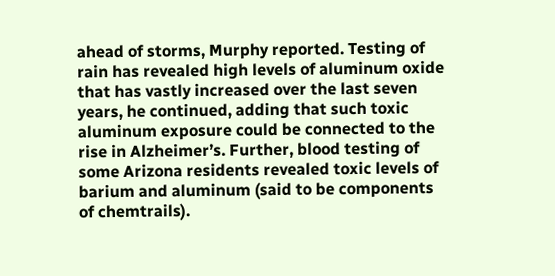ahead of storms, Murphy reported. Testing of rain has revealed high levels of aluminum oxide that has vastly increased over the last seven years, he continued, adding that such toxic aluminum exposure could be connected to the rise in Alzheimer’s. Further, blood testing of some Arizona residents revealed toxic levels of barium and aluminum (said to be components of chemtrails).